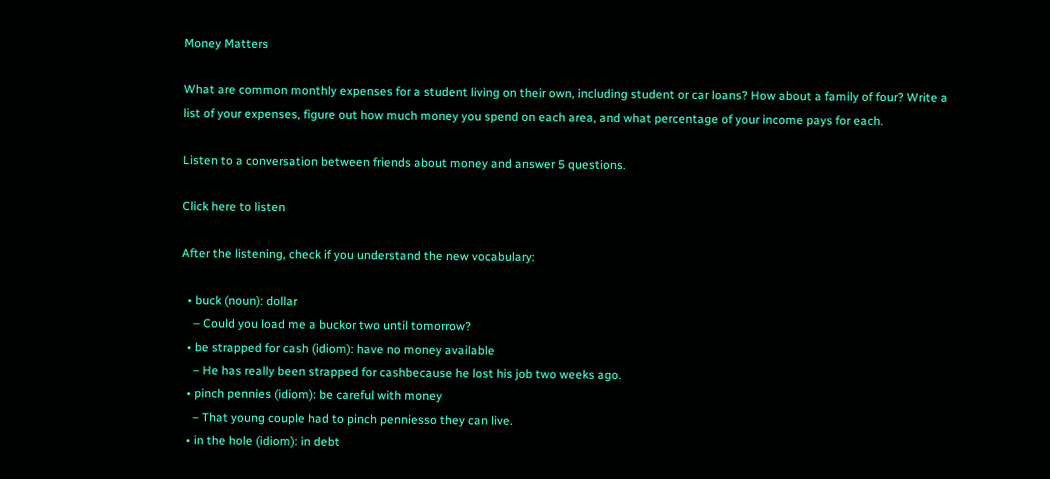Money Matters

What are common monthly expenses for a student living on their own, including student or car loans? How about a family of four? Write a list of your expenses, figure out how much money you spend on each area, and what percentage of your income pays for each.

Listen to a conversation between friends about money and answer 5 questions.

Click here to listen

After the listening, check if you understand the new vocabulary:

  • buck (noun): dollar
    – Could you load me a buckor two until tomorrow?
  • be strapped for cash (idiom): have no money available
    – He has really been strapped for cashbecause he lost his job two weeks ago.
  • pinch pennies (idiom): be careful with money
    – That young couple had to pinch penniesso they can live.
  • in the hole (idiom): in debt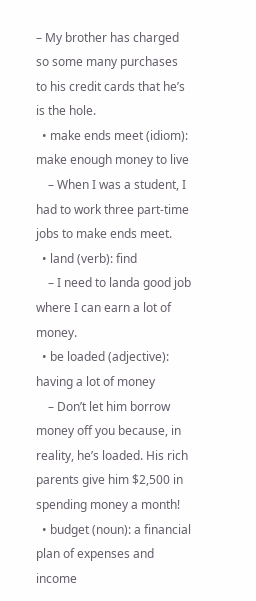– My brother has charged so some many purchases to his credit cards that he’s is the hole.
  • make ends meet (idiom): make enough money to live
    – When I was a student, I had to work three part-time jobs to make ends meet.
  • land (verb): find
    – I need to landa good job where I can earn a lot of money.
  • be loaded (adjective): having a lot of money
    – Don’t let him borrow money off you because, in reality, he’s loaded. His rich parents give him $2,500 in spending money a month!
  • budget (noun): a financial plan of expenses and income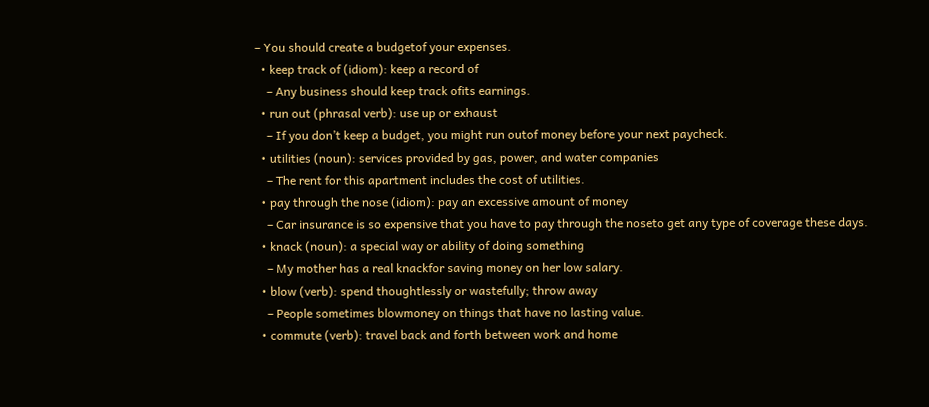– You should create a budgetof your expenses.
  • keep track of (idiom): keep a record of
    – Any business should keep track ofits earnings.
  • run out (phrasal verb): use up or exhaust
    – If you don’t keep a budget, you might run outof money before your next paycheck.
  • utilities (noun): services provided by gas, power, and water companies
    – The rent for this apartment includes the cost of utilities.
  • pay through the nose (idiom): pay an excessive amount of money
    – Car insurance is so expensive that you have to pay through the noseto get any type of coverage these days.
  • knack (noun): a special way or ability of doing something
    – My mother has a real knackfor saving money on her low salary.
  • blow (verb): spend thoughtlessly or wastefully; throw away
    – People sometimes blowmoney on things that have no lasting value.
  • commute (verb): travel back and forth between work and home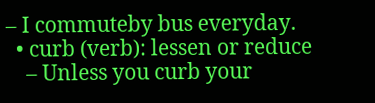– I commuteby bus everyday.
  • curb (verb): lessen or reduce
    – Unless you curb your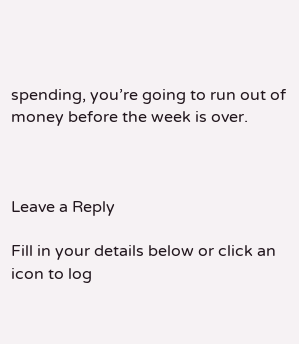spending, you’re going to run out of money before the week is over.



Leave a Reply

Fill in your details below or click an icon to log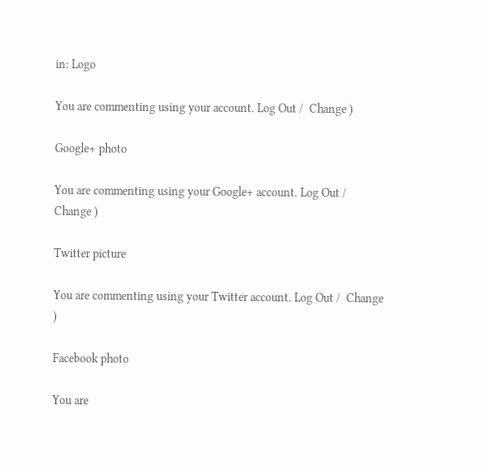in: Logo

You are commenting using your account. Log Out /  Change )

Google+ photo

You are commenting using your Google+ account. Log Out /  Change )

Twitter picture

You are commenting using your Twitter account. Log Out /  Change )

Facebook photo

You are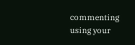commenting using your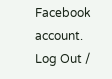Facebook account. Log Out /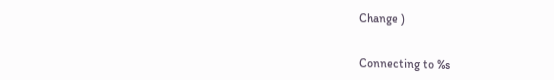Change )


Connecting to %s